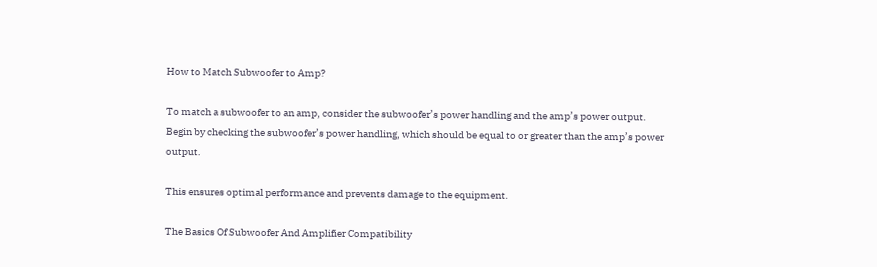How to Match Subwoofer to Amp?

To match a subwoofer to an amp, consider the subwoofer’s power handling and the amp’s power output. Begin by checking the subwoofer’s power handling, which should be equal to or greater than the amp’s power output.

This ensures optimal performance and prevents damage to the equipment.

The Basics Of Subwoofer And Amplifier Compatibility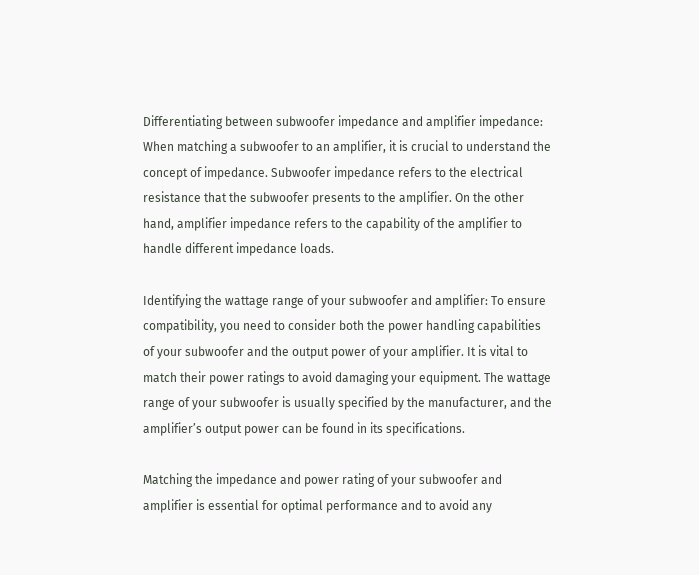Differentiating between subwoofer impedance and amplifier impedance: When matching a subwoofer to an amplifier, it is crucial to understand the concept of impedance. Subwoofer impedance refers to the electrical resistance that the subwoofer presents to the amplifier. On the other hand, amplifier impedance refers to the capability of the amplifier to handle different impedance loads.

Identifying the wattage range of your subwoofer and amplifier: To ensure compatibility, you need to consider both the power handling capabilities of your subwoofer and the output power of your amplifier. It is vital to match their power ratings to avoid damaging your equipment. The wattage range of your subwoofer is usually specified by the manufacturer, and the amplifier’s output power can be found in its specifications.

Matching the impedance and power rating of your subwoofer and amplifier is essential for optimal performance and to avoid any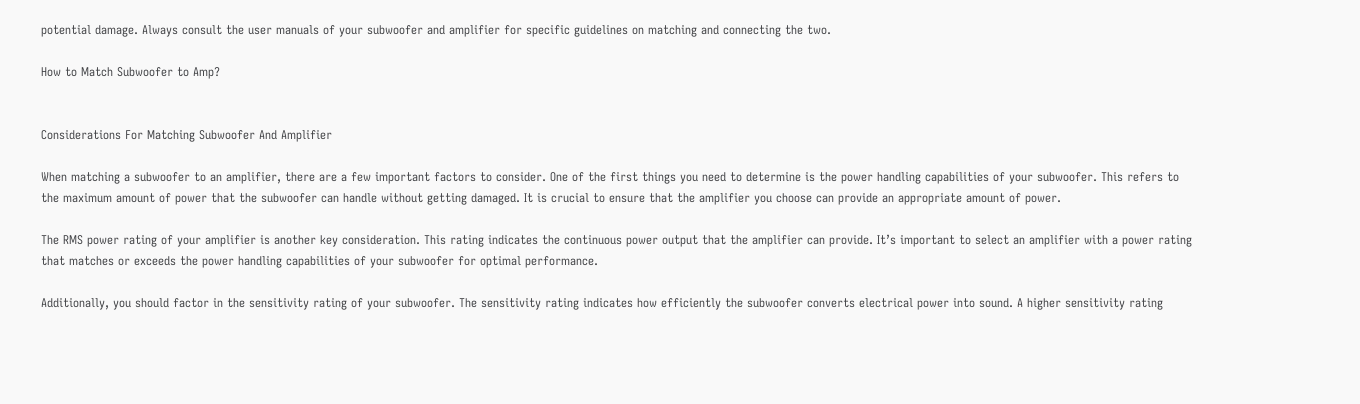potential damage. Always consult the user manuals of your subwoofer and amplifier for specific guidelines on matching and connecting the two.

How to Match Subwoofer to Amp?


Considerations For Matching Subwoofer And Amplifier

When matching a subwoofer to an amplifier, there are a few important factors to consider. One of the first things you need to determine is the power handling capabilities of your subwoofer. This refers to the maximum amount of power that the subwoofer can handle without getting damaged. It is crucial to ensure that the amplifier you choose can provide an appropriate amount of power.

The RMS power rating of your amplifier is another key consideration. This rating indicates the continuous power output that the amplifier can provide. It’s important to select an amplifier with a power rating that matches or exceeds the power handling capabilities of your subwoofer for optimal performance.

Additionally, you should factor in the sensitivity rating of your subwoofer. The sensitivity rating indicates how efficiently the subwoofer converts electrical power into sound. A higher sensitivity rating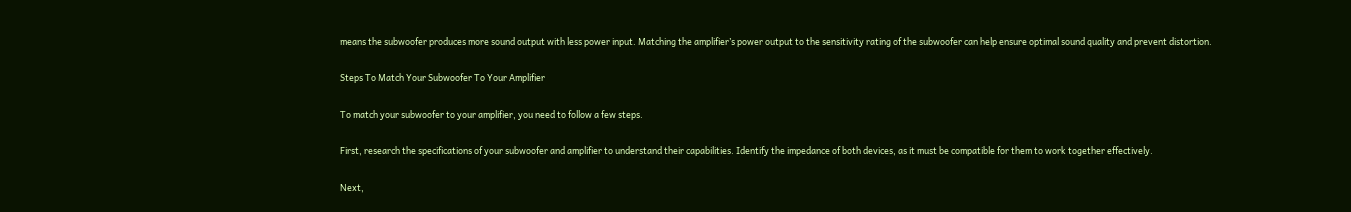means the subwoofer produces more sound output with less power input. Matching the amplifier’s power output to the sensitivity rating of the subwoofer can help ensure optimal sound quality and prevent distortion.

Steps To Match Your Subwoofer To Your Amplifier

To match your subwoofer to your amplifier, you need to follow a few steps.

First, research the specifications of your subwoofer and amplifier to understand their capabilities. Identify the impedance of both devices, as it must be compatible for them to work together effectively.

Next,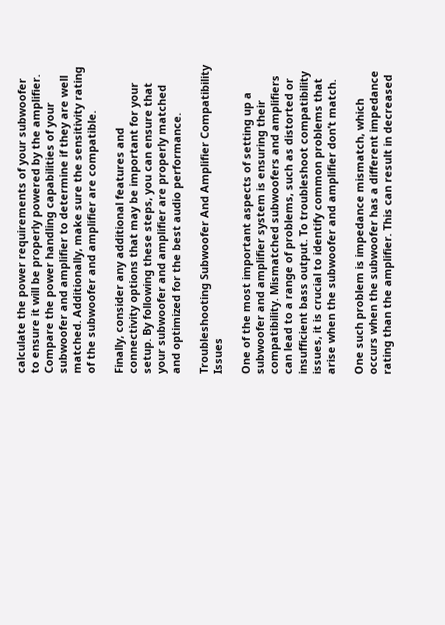calculate the power requirements of your subwoofer to ensure it will be properly powered by the amplifier. Compare the power handling capabilities of your subwoofer and amplifier to determine if they are well matched. Additionally, make sure the sensitivity rating of the subwoofer and amplifier are compatible.

Finally, consider any additional features and connectivity options that may be important for your setup. By following these steps, you can ensure that your subwoofer and amplifier are properly matched and optimized for the best audio performance.

Troubleshooting Subwoofer And Amplifier Compatibility Issues

One of the most important aspects of setting up a subwoofer and amplifier system is ensuring their compatibility. Mismatched subwoofers and amplifiers can lead to a range of problems, such as distorted or insufficient bass output. To troubleshoot compatibility issues, it is crucial to identify common problems that arise when the subwoofer and amplifier don’t match.

One such problem is impedance mismatch, which occurs when the subwoofer has a different impedance rating than the amplifier. This can result in decreased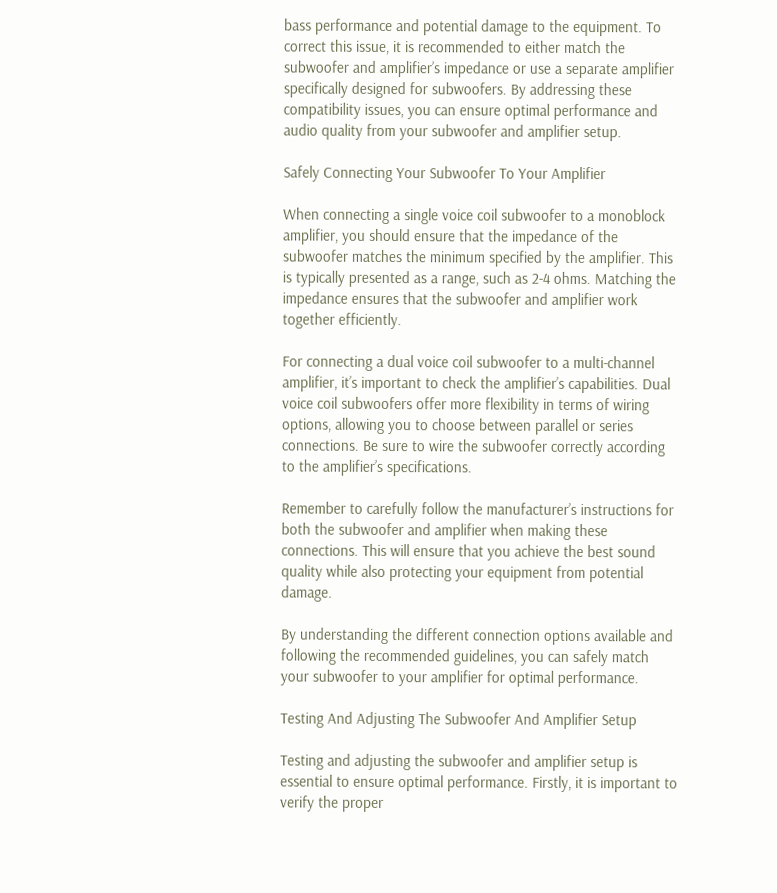bass performance and potential damage to the equipment. To correct this issue, it is recommended to either match the subwoofer and amplifier’s impedance or use a separate amplifier specifically designed for subwoofers. By addressing these compatibility issues, you can ensure optimal performance and audio quality from your subwoofer and amplifier setup.

Safely Connecting Your Subwoofer To Your Amplifier

When connecting a single voice coil subwoofer to a monoblock amplifier, you should ensure that the impedance of the subwoofer matches the minimum specified by the amplifier. This is typically presented as a range, such as 2-4 ohms. Matching the impedance ensures that the subwoofer and amplifier work together efficiently.

For connecting a dual voice coil subwoofer to a multi-channel amplifier, it’s important to check the amplifier’s capabilities. Dual voice coil subwoofers offer more flexibility in terms of wiring options, allowing you to choose between parallel or series connections. Be sure to wire the subwoofer correctly according to the amplifier’s specifications.

Remember to carefully follow the manufacturer’s instructions for both the subwoofer and amplifier when making these connections. This will ensure that you achieve the best sound quality while also protecting your equipment from potential damage.

By understanding the different connection options available and following the recommended guidelines, you can safely match your subwoofer to your amplifier for optimal performance.

Testing And Adjusting The Subwoofer And Amplifier Setup

Testing and adjusting the subwoofer and amplifier setup is essential to ensure optimal performance. Firstly, it is important to verify the proper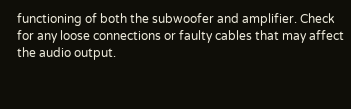functioning of both the subwoofer and amplifier. Check for any loose connections or faulty cables that may affect the audio output.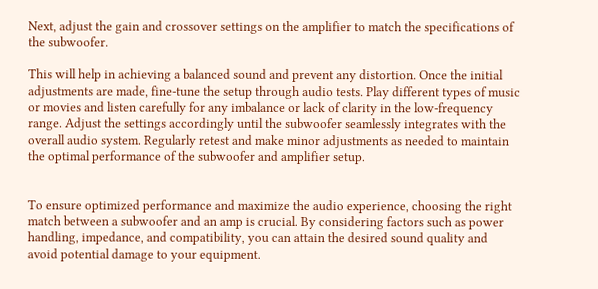Next, adjust the gain and crossover settings on the amplifier to match the specifications of the subwoofer.

This will help in achieving a balanced sound and prevent any distortion. Once the initial adjustments are made, fine-tune the setup through audio tests. Play different types of music or movies and listen carefully for any imbalance or lack of clarity in the low-frequency range. Adjust the settings accordingly until the subwoofer seamlessly integrates with the overall audio system. Regularly retest and make minor adjustments as needed to maintain the optimal performance of the subwoofer and amplifier setup.


To ensure optimized performance and maximize the audio experience, choosing the right match between a subwoofer and an amp is crucial. By considering factors such as power handling, impedance, and compatibility, you can attain the desired sound quality and avoid potential damage to your equipment.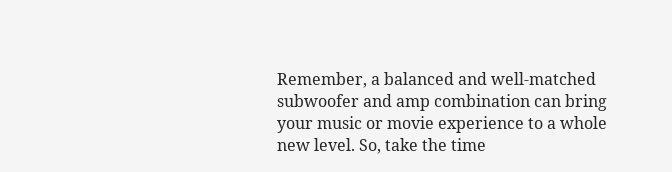Remember, a balanced and well-matched subwoofer and amp combination can bring your music or movie experience to a whole new level. So, take the time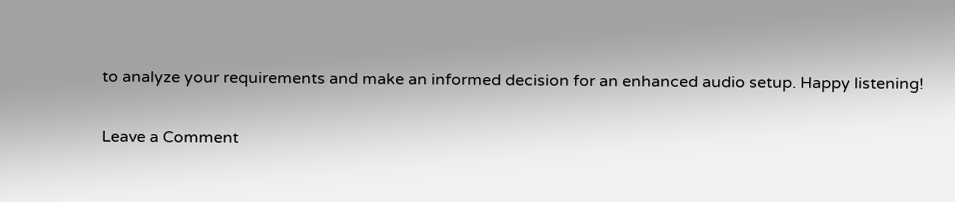to analyze your requirements and make an informed decision for an enhanced audio setup. Happy listening!

Leave a Comment